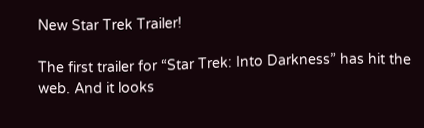New Star Trek Trailer!

The first trailer for “Star Trek: Into Darkness” has hit the web. And it looks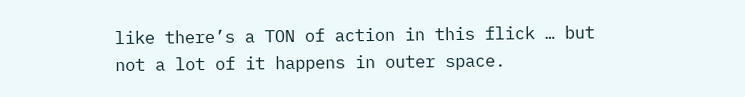like there’s a TON of action in this flick … but not a lot of it happens in outer space.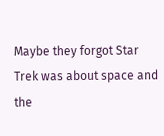Maybe they forgot Star Trek was about space and the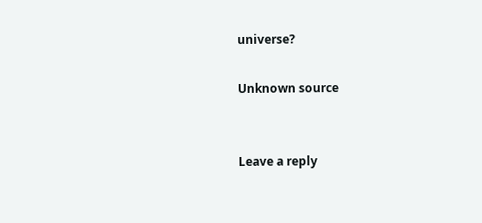universe?

Unknown source


Leave a reply